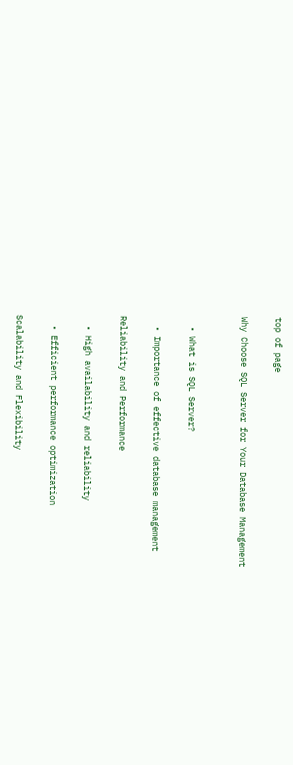top of page

Why Choose SQL Server for Your Database Management


  • What is SQL Server?

  • Importance of effective database management

Reliability and Performance

  • High availability and reliability

  • Efficient performance optimization

Scalability and Flexibility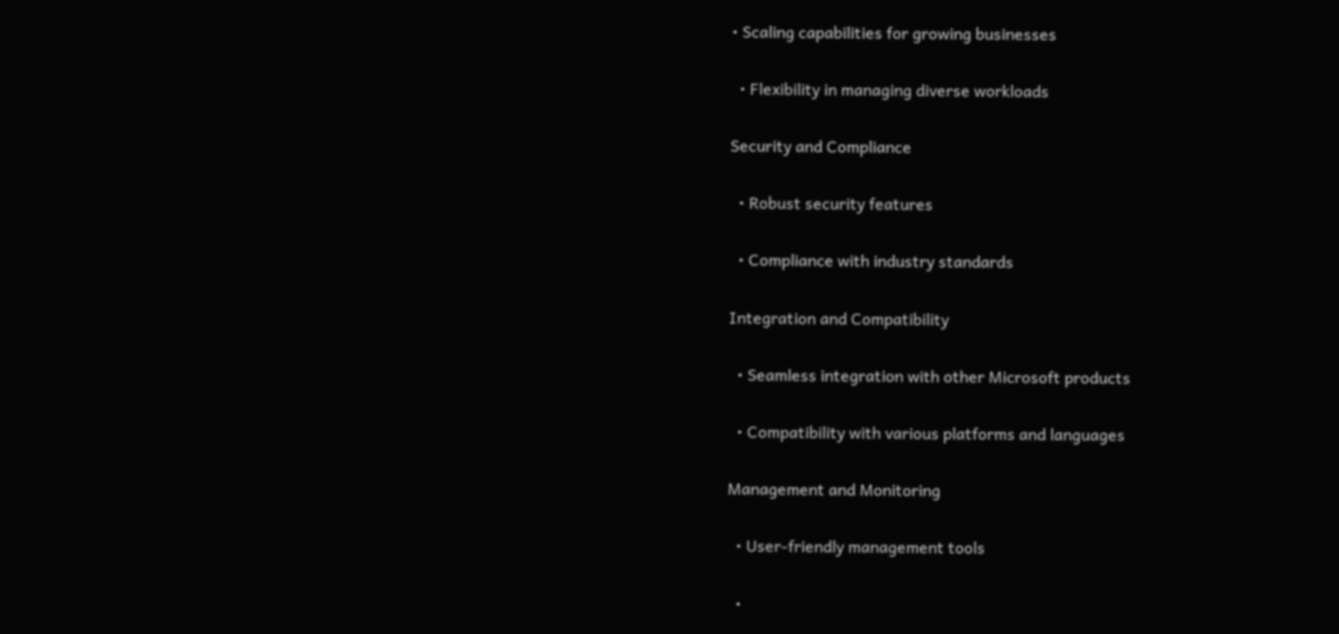• Scaling capabilities for growing businesses

  • Flexibility in managing diverse workloads

Security and Compliance

  • Robust security features

  • Compliance with industry standards

Integration and Compatibility

  • Seamless integration with other Microsoft products

  • Compatibility with various platforms and languages

Management and Monitoring

  • User-friendly management tools

  •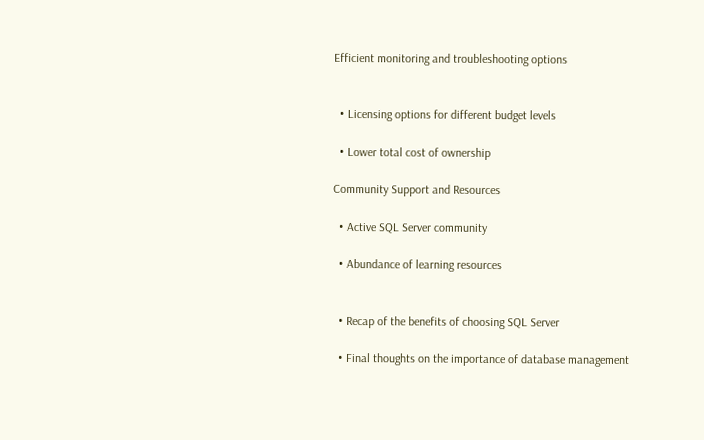Efficient monitoring and troubleshooting options


  • Licensing options for different budget levels

  • Lower total cost of ownership

Community Support and Resources

  • Active SQL Server community

  • Abundance of learning resources


  • Recap of the benefits of choosing SQL Server

  • Final thoughts on the importance of database management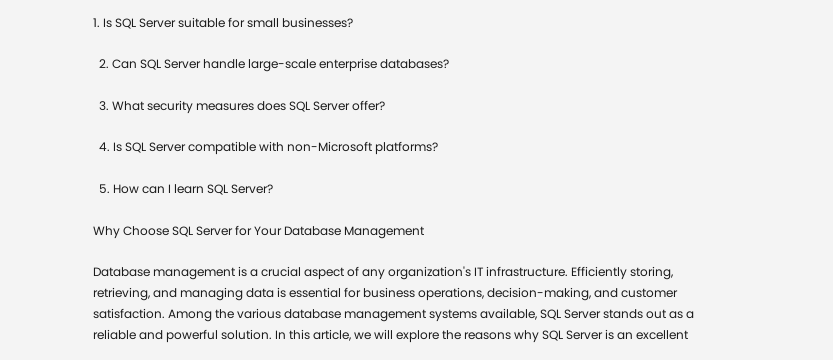1. Is SQL Server suitable for small businesses?

  2. Can SQL Server handle large-scale enterprise databases?

  3. What security measures does SQL Server offer?

  4. Is SQL Server compatible with non-Microsoft platforms?

  5. How can I learn SQL Server?

Why Choose SQL Server for Your Database Management

Database management is a crucial aspect of any organization's IT infrastructure. Efficiently storing, retrieving, and managing data is essential for business operations, decision-making, and customer satisfaction. Among the various database management systems available, SQL Server stands out as a reliable and powerful solution. In this article, we will explore the reasons why SQL Server is an excellent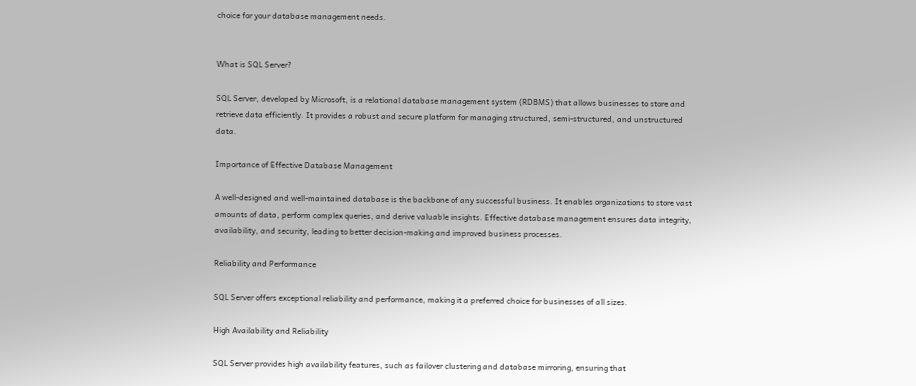choice for your database management needs.


What is SQL Server?

SQL Server, developed by Microsoft, is a relational database management system (RDBMS) that allows businesses to store and retrieve data efficiently. It provides a robust and secure platform for managing structured, semi-structured, and unstructured data.

Importance of Effective Database Management

A well-designed and well-maintained database is the backbone of any successful business. It enables organizations to store vast amounts of data, perform complex queries, and derive valuable insights. Effective database management ensures data integrity, availability, and security, leading to better decision-making and improved business processes.

Reliability and Performance

SQL Server offers exceptional reliability and performance, making it a preferred choice for businesses of all sizes.

High Availability and Reliability

SQL Server provides high availability features, such as failover clustering and database mirroring, ensuring that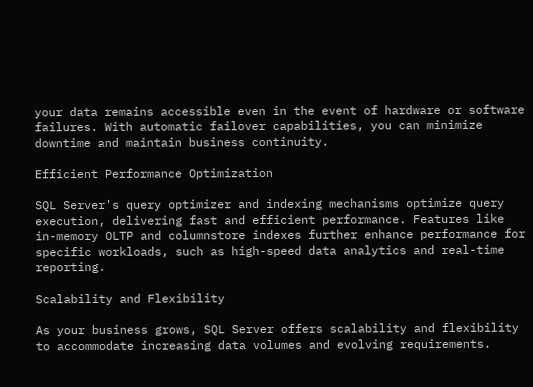your data remains accessible even in the event of hardware or software failures. With automatic failover capabilities, you can minimize downtime and maintain business continuity.

Efficient Performance Optimization

SQL Server's query optimizer and indexing mechanisms optimize query execution, delivering fast and efficient performance. Features like in-memory OLTP and columnstore indexes further enhance performance for specific workloads, such as high-speed data analytics and real-time reporting.

Scalability and Flexibility

As your business grows, SQL Server offers scalability and flexibility to accommodate increasing data volumes and evolving requirements.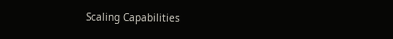Scaling Capabilities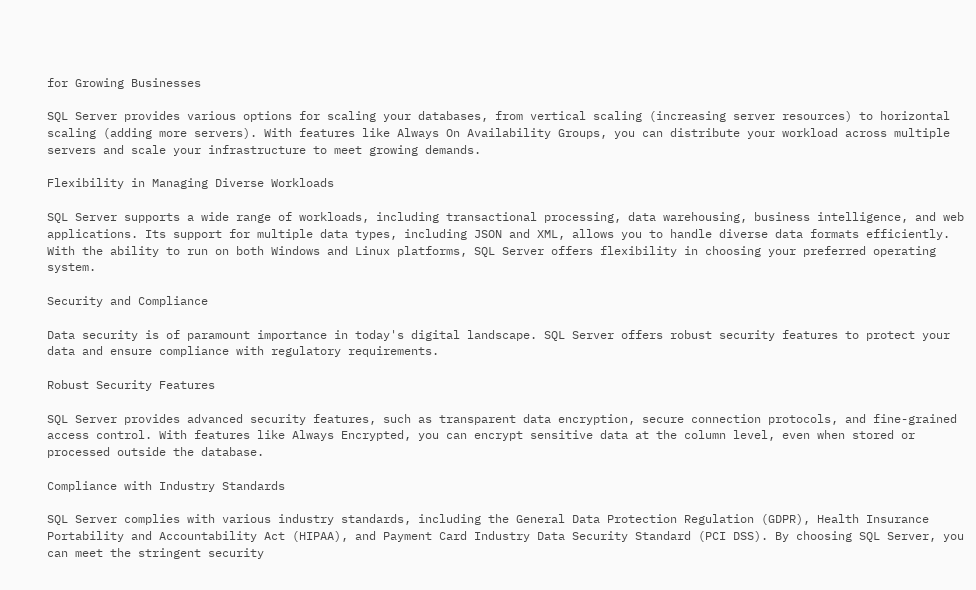for Growing Businesses

SQL Server provides various options for scaling your databases, from vertical scaling (increasing server resources) to horizontal scaling (adding more servers). With features like Always On Availability Groups, you can distribute your workload across multiple servers and scale your infrastructure to meet growing demands.

Flexibility in Managing Diverse Workloads

SQL Server supports a wide range of workloads, including transactional processing, data warehousing, business intelligence, and web applications. Its support for multiple data types, including JSON and XML, allows you to handle diverse data formats efficiently. With the ability to run on both Windows and Linux platforms, SQL Server offers flexibility in choosing your preferred operating system.

Security and Compliance

Data security is of paramount importance in today's digital landscape. SQL Server offers robust security features to protect your data and ensure compliance with regulatory requirements.

Robust Security Features

SQL Server provides advanced security features, such as transparent data encryption, secure connection protocols, and fine-grained access control. With features like Always Encrypted, you can encrypt sensitive data at the column level, even when stored or processed outside the database.

Compliance with Industry Standards

SQL Server complies with various industry standards, including the General Data Protection Regulation (GDPR), Health Insurance Portability and Accountability Act (HIPAA), and Payment Card Industry Data Security Standard (PCI DSS). By choosing SQL Server, you can meet the stringent security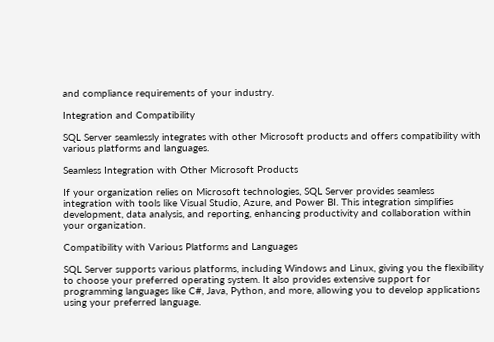and compliance requirements of your industry.

Integration and Compatibility

SQL Server seamlessly integrates with other Microsoft products and offers compatibility with various platforms and languages.

Seamless Integration with Other Microsoft Products

If your organization relies on Microsoft technologies, SQL Server provides seamless integration with tools like Visual Studio, Azure, and Power BI. This integration simplifies development, data analysis, and reporting, enhancing productivity and collaboration within your organization.

Compatibility with Various Platforms and Languages

SQL Server supports various platforms, including Windows and Linux, giving you the flexibility to choose your preferred operating system. It also provides extensive support for programming languages like C#, Java, Python, and more, allowing you to develop applications using your preferred language.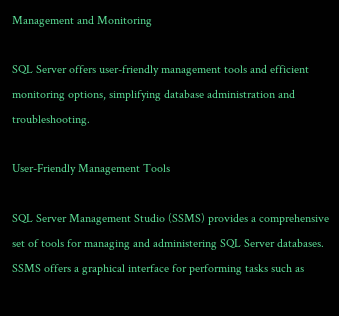Management and Monitoring

SQL Server offers user-friendly management tools and efficient monitoring options, simplifying database administration and troubleshooting.

User-Friendly Management Tools

SQL Server Management Studio (SSMS) provides a comprehensive set of tools for managing and administering SQL Server databases. SSMS offers a graphical interface for performing tasks such as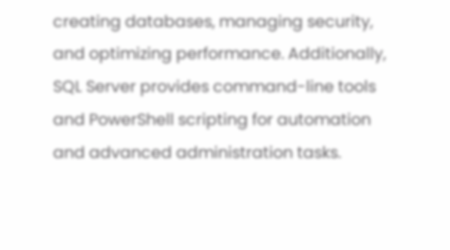creating databases, managing security, and optimizing performance. Additionally, SQL Server provides command-line tools and PowerShell scripting for automation and advanced administration tasks.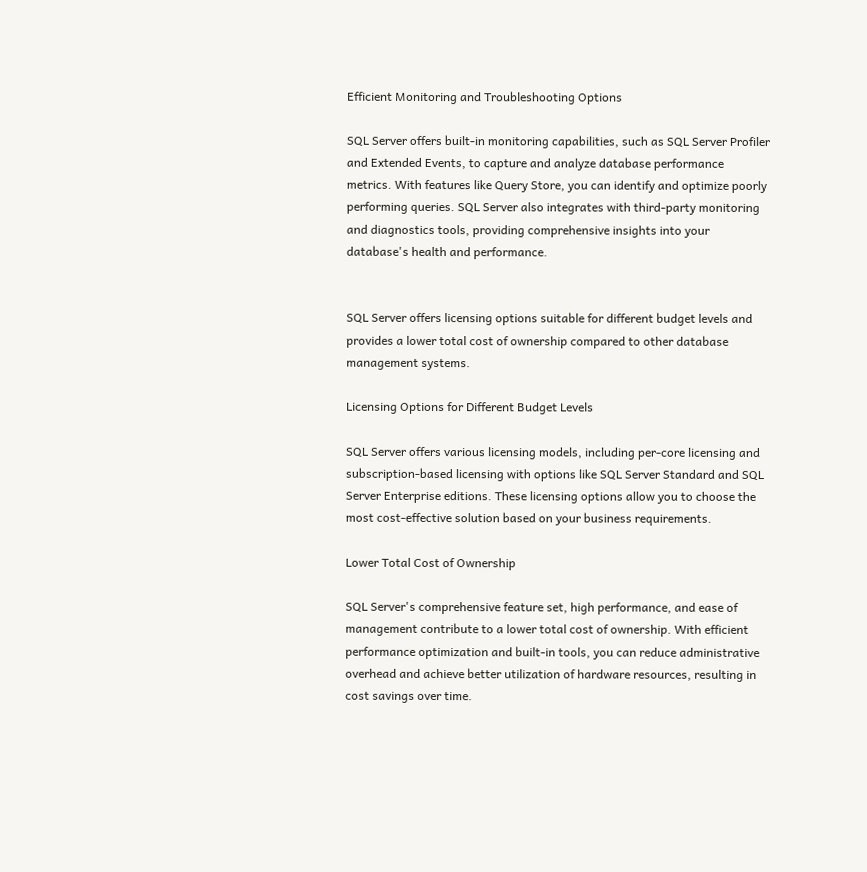Efficient Monitoring and Troubleshooting Options

SQL Server offers built-in monitoring capabilities, such as SQL Server Profiler and Extended Events, to capture and analyze database performance metrics. With features like Query Store, you can identify and optimize poorly performing queries. SQL Server also integrates with third-party monitoring and diagnostics tools, providing comprehensive insights into your database's health and performance.


SQL Server offers licensing options suitable for different budget levels and provides a lower total cost of ownership compared to other database management systems.

Licensing Options for Different Budget Levels

SQL Server offers various licensing models, including per-core licensing and subscription-based licensing with options like SQL Server Standard and SQL Server Enterprise editions. These licensing options allow you to choose the most cost-effective solution based on your business requirements.

Lower Total Cost of Ownership

SQL Server's comprehensive feature set, high performance, and ease of management contribute to a lower total cost of ownership. With efficient performance optimization and built-in tools, you can reduce administrative overhead and achieve better utilization of hardware resources, resulting in cost savings over time.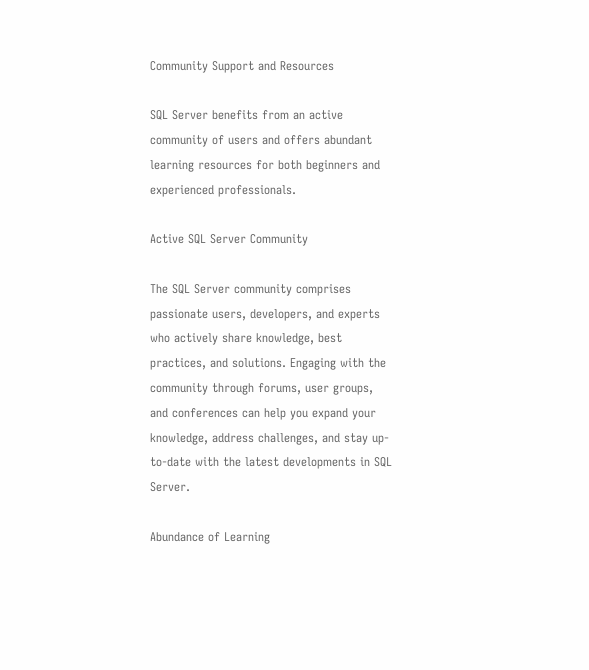Community Support and Resources

SQL Server benefits from an active community of users and offers abundant learning resources for both beginners and experienced professionals.

Active SQL Server Community

The SQL Server community comprises passionate users, developers, and experts who actively share knowledge, best practices, and solutions. Engaging with the community through forums, user groups, and conferences can help you expand your knowledge, address challenges, and stay up-to-date with the latest developments in SQL Server.

Abundance of Learning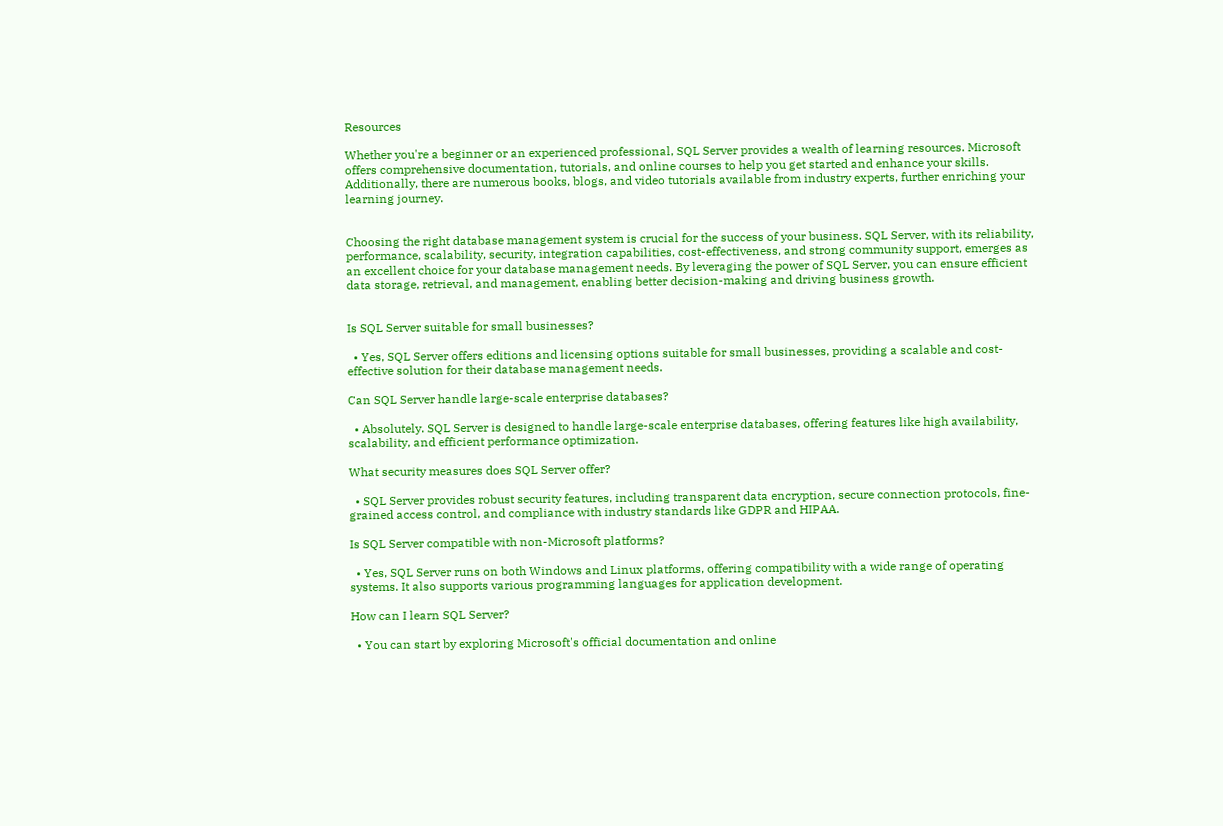Resources

Whether you're a beginner or an experienced professional, SQL Server provides a wealth of learning resources. Microsoft offers comprehensive documentation, tutorials, and online courses to help you get started and enhance your skills. Additionally, there are numerous books, blogs, and video tutorials available from industry experts, further enriching your learning journey.


Choosing the right database management system is crucial for the success of your business. SQL Server, with its reliability, performance, scalability, security, integration capabilities, cost-effectiveness, and strong community support, emerges as an excellent choice for your database management needs. By leveraging the power of SQL Server, you can ensure efficient data storage, retrieval, and management, enabling better decision-making and driving business growth.


Is SQL Server suitable for small businesses?

  • Yes, SQL Server offers editions and licensing options suitable for small businesses, providing a scalable and cost-effective solution for their database management needs.

Can SQL Server handle large-scale enterprise databases?

  • Absolutely. SQL Server is designed to handle large-scale enterprise databases, offering features like high availability, scalability, and efficient performance optimization.

What security measures does SQL Server offer?

  • SQL Server provides robust security features, including transparent data encryption, secure connection protocols, fine-grained access control, and compliance with industry standards like GDPR and HIPAA.

Is SQL Server compatible with non-Microsoft platforms?

  • Yes, SQL Server runs on both Windows and Linux platforms, offering compatibility with a wide range of operating systems. It also supports various programming languages for application development.

How can I learn SQL Server?

  • You can start by exploring Microsoft's official documentation and online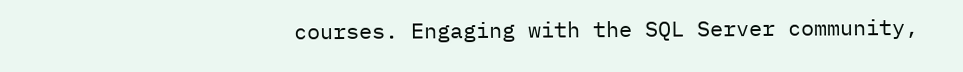courses. Engaging with the SQL Server community,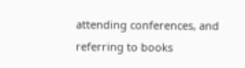attending conferences, and referring to books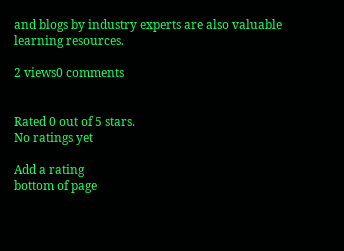and blogs by industry experts are also valuable learning resources.

2 views0 comments


Rated 0 out of 5 stars.
No ratings yet

Add a rating
bottom of page